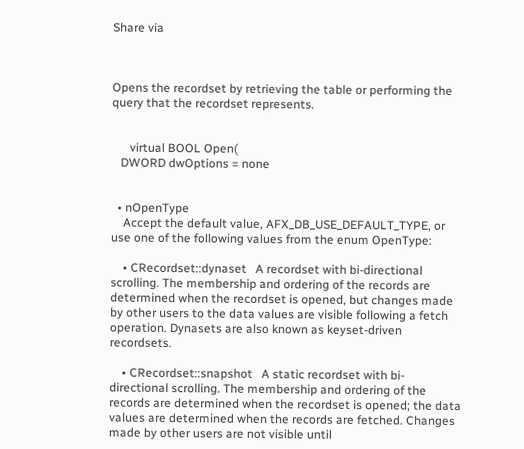Share via



Opens the recordset by retrieving the table or performing the query that the recordset represents.


      virtual BOOL Open(
   DWORD dwOptions = none


  • nOpenType
    Accept the default value, AFX_DB_USE_DEFAULT_TYPE, or use one of the following values from the enum OpenType:

    • CRecordset::dynaset   A recordset with bi-directional scrolling. The membership and ordering of the records are determined when the recordset is opened, but changes made by other users to the data values are visible following a fetch operation. Dynasets are also known as keyset-driven recordsets.

    • CRecordset::snapshot   A static recordset with bi-directional scrolling. The membership and ordering of the records are determined when the recordset is opened; the data values are determined when the records are fetched. Changes made by other users are not visible until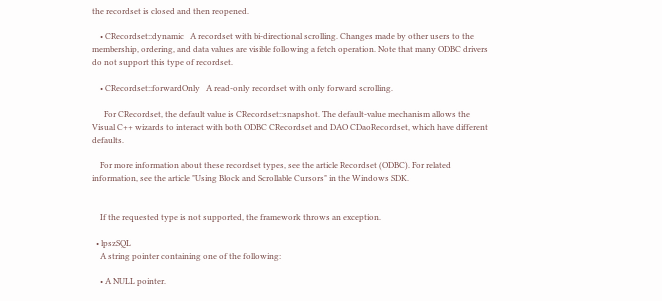the recordset is closed and then reopened.

    • CRecordset::dynamic   A recordset with bi-directional scrolling. Changes made by other users to the membership, ordering, and data values are visible following a fetch operation. Note that many ODBC drivers do not support this type of recordset.

    • CRecordset::forwardOnly   A read-only recordset with only forward scrolling.

      For CRecordset, the default value is CRecordset::snapshot. The default-value mechanism allows the Visual C++ wizards to interact with both ODBC CRecordset and DAO CDaoRecordset, which have different defaults.

    For more information about these recordset types, see the article Recordset (ODBC). For related information, see the article "Using Block and Scrollable Cursors" in the Windows SDK.


    If the requested type is not supported, the framework throws an exception.

  • lpszSQL
    A string pointer containing one of the following:

    • A NULL pointer.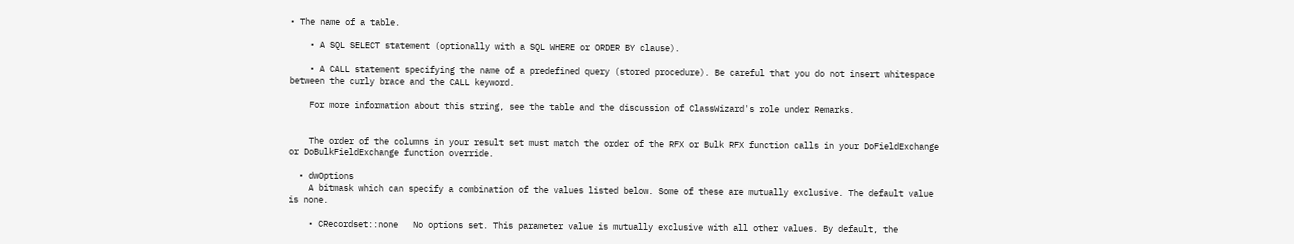• The name of a table.

    • A SQL SELECT statement (optionally with a SQL WHERE or ORDER BY clause).

    • A CALL statement specifying the name of a predefined query (stored procedure). Be careful that you do not insert whitespace between the curly brace and the CALL keyword.

    For more information about this string, see the table and the discussion of ClassWizard's role under Remarks.


    The order of the columns in your result set must match the order of the RFX or Bulk RFX function calls in your DoFieldExchange or DoBulkFieldExchange function override.

  • dwOptions
    A bitmask which can specify a combination of the values listed below. Some of these are mutually exclusive. The default value is none.

    • CRecordset::none   No options set. This parameter value is mutually exclusive with all other values. By default, the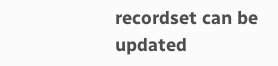recordset can be updated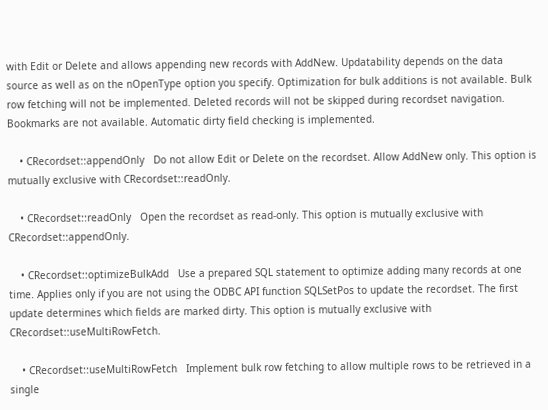with Edit or Delete and allows appending new records with AddNew. Updatability depends on the data source as well as on the nOpenType option you specify. Optimization for bulk additions is not available. Bulk row fetching will not be implemented. Deleted records will not be skipped during recordset navigation. Bookmarks are not available. Automatic dirty field checking is implemented.

    • CRecordset::appendOnly   Do not allow Edit or Delete on the recordset. Allow AddNew only. This option is mutually exclusive with CRecordset::readOnly.

    • CRecordset::readOnly   Open the recordset as read-only. This option is mutually exclusive with CRecordset::appendOnly.

    • CRecordset::optimizeBulkAdd   Use a prepared SQL statement to optimize adding many records at one time. Applies only if you are not using the ODBC API function SQLSetPos to update the recordset. The first update determines which fields are marked dirty. This option is mutually exclusive with CRecordset::useMultiRowFetch.

    • CRecordset::useMultiRowFetch   Implement bulk row fetching to allow multiple rows to be retrieved in a single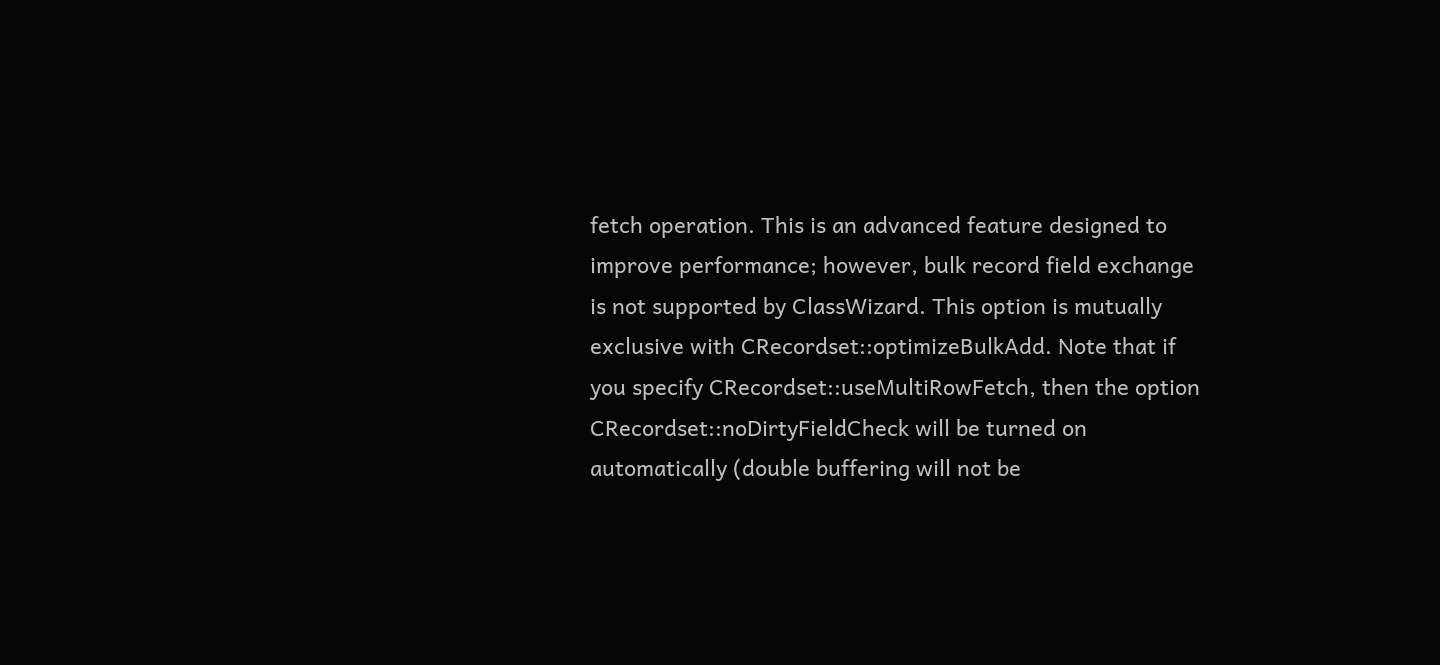fetch operation. This is an advanced feature designed to improve performance; however, bulk record field exchange is not supported by ClassWizard. This option is mutually exclusive with CRecordset::optimizeBulkAdd. Note that if you specify CRecordset::useMultiRowFetch, then the option CRecordset::noDirtyFieldCheck will be turned on automatically (double buffering will not be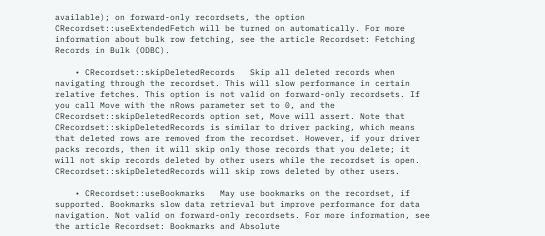available); on forward-only recordsets, the option CRecordset::useExtendedFetch will be turned on automatically. For more information about bulk row fetching, see the article Recordset: Fetching Records in Bulk (ODBC).

    • CRecordset::skipDeletedRecords   Skip all deleted records when navigating through the recordset. This will slow performance in certain relative fetches. This option is not valid on forward-only recordsets. If you call Move with the nRows parameter set to 0, and the CRecordset::skipDeletedRecords option set, Move will assert. Note that CRecordset::skipDeletedRecords is similar to driver packing, which means that deleted rows are removed from the recordset. However, if your driver packs records, then it will skip only those records that you delete; it will not skip records deleted by other users while the recordset is open. CRecordset::skipDeletedRecords will skip rows deleted by other users.

    • CRecordset::useBookmarks   May use bookmarks on the recordset, if supported. Bookmarks slow data retrieval but improve performance for data navigation. Not valid on forward-only recordsets. For more information, see the article Recordset: Bookmarks and Absolute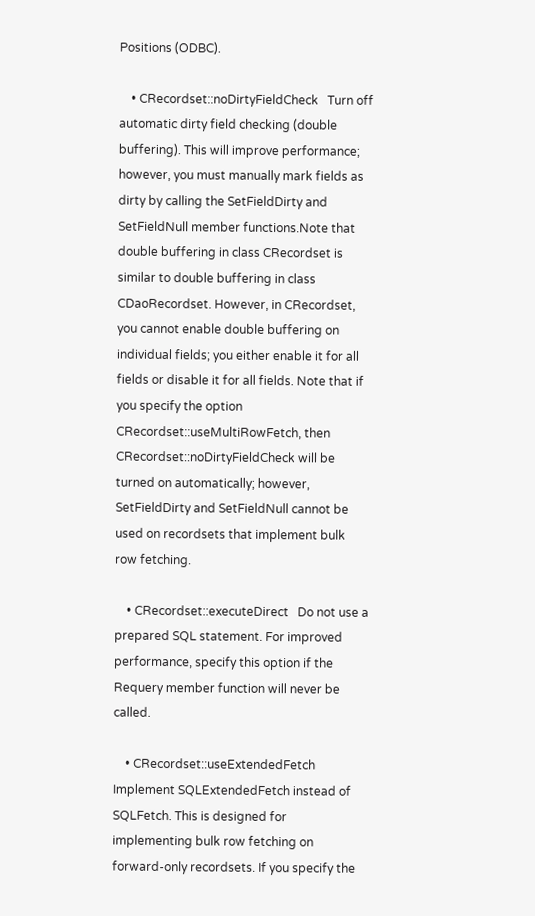Positions (ODBC).

    • CRecordset::noDirtyFieldCheck   Turn off automatic dirty field checking (double buffering). This will improve performance; however, you must manually mark fields as dirty by calling the SetFieldDirty and SetFieldNull member functions.Note that double buffering in class CRecordset is similar to double buffering in class CDaoRecordset. However, in CRecordset, you cannot enable double buffering on individual fields; you either enable it for all fields or disable it for all fields. Note that if you specify the option CRecordset::useMultiRowFetch, then CRecordset::noDirtyFieldCheck will be turned on automatically; however, SetFieldDirty and SetFieldNull cannot be used on recordsets that implement bulk row fetching.

    • CRecordset::executeDirect   Do not use a prepared SQL statement. For improved performance, specify this option if the Requery member function will never be called.

    • CRecordset::useExtendedFetch   Implement SQLExtendedFetch instead of SQLFetch. This is designed for implementing bulk row fetching on forward-only recordsets. If you specify the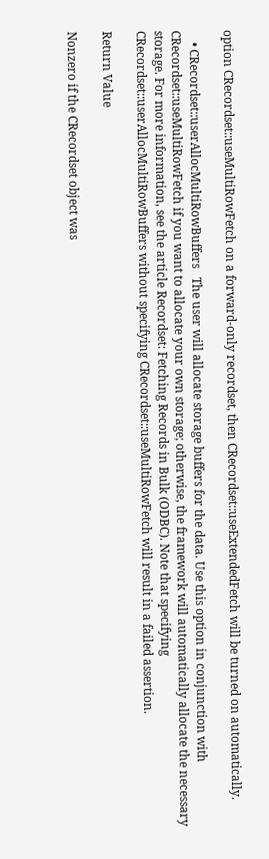option CRecordset::useMultiRowFetch on a forward-only recordset, then CRecordset::useExtendedFetch will be turned on automatically.

    • CRecordset::userAllocMultiRowBuffers   The user will allocate storage buffers for the data. Use this option in conjunction with CRecordset::useMultiRowFetch if you want to allocate your own storage; otherwise, the framework will automatically allocate the necessary storage. For more information, see the article Recordset: Fetching Records in Bulk (ODBC). Note that specifying CRecordset::userAllocMultiRowBuffers without specifying CRecordset::useMultiRowFetch will result in a failed assertion.

Return Value

Nonzero if the CRecordset object was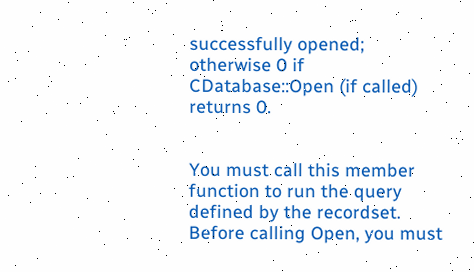successfully opened; otherwise 0 if CDatabase::Open (if called) returns 0.


You must call this member function to run the query defined by the recordset. Before calling Open, you must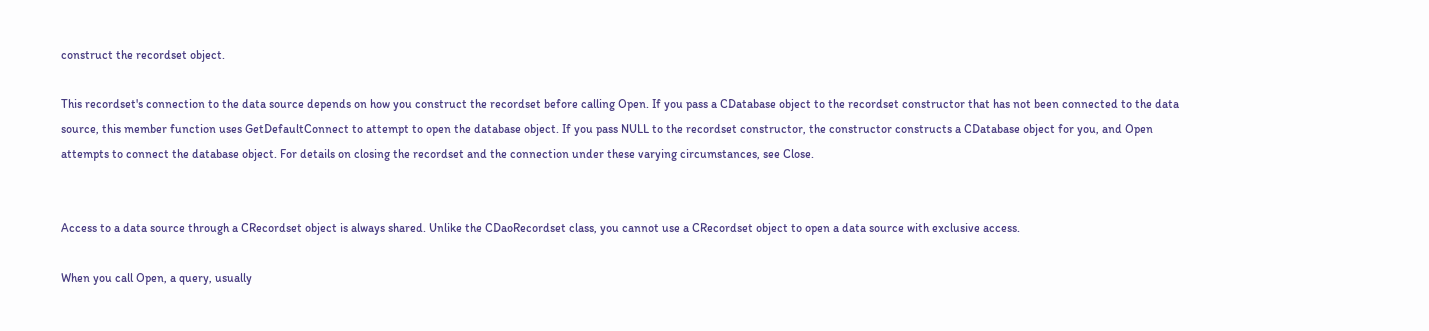construct the recordset object.

This recordset's connection to the data source depends on how you construct the recordset before calling Open. If you pass a CDatabase object to the recordset constructor that has not been connected to the data source, this member function uses GetDefaultConnect to attempt to open the database object. If you pass NULL to the recordset constructor, the constructor constructs a CDatabase object for you, and Open attempts to connect the database object. For details on closing the recordset and the connection under these varying circumstances, see Close.


Access to a data source through a CRecordset object is always shared. Unlike the CDaoRecordset class, you cannot use a CRecordset object to open a data source with exclusive access.

When you call Open, a query, usually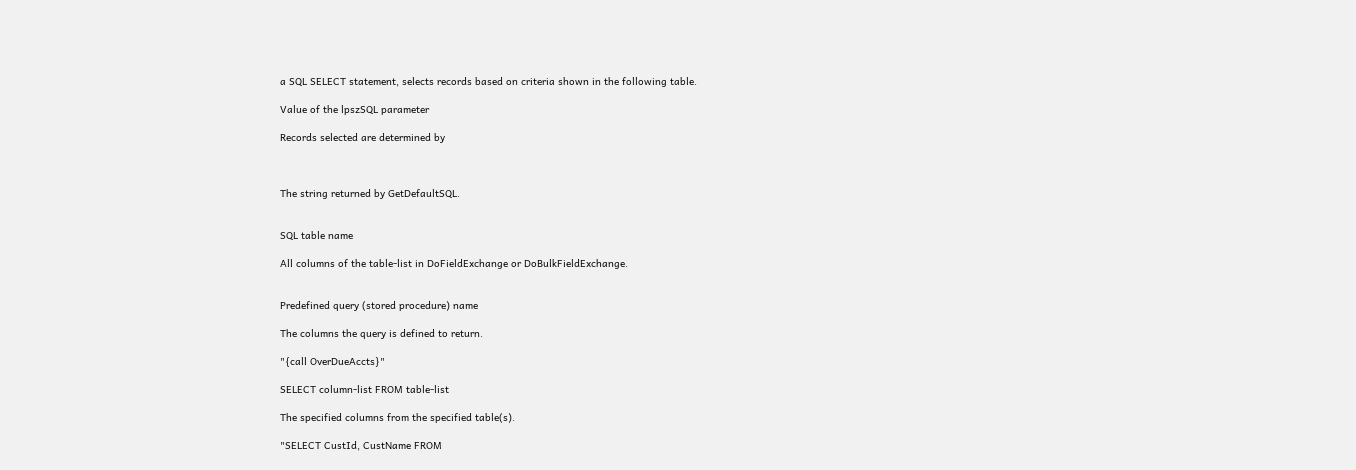a SQL SELECT statement, selects records based on criteria shown in the following table.

Value of the lpszSQL parameter

Records selected are determined by



The string returned by GetDefaultSQL.


SQL table name

All columns of the table-list in DoFieldExchange or DoBulkFieldExchange.


Predefined query (stored procedure) name

The columns the query is defined to return.

"{call OverDueAccts}"

SELECT column-list FROM table-list

The specified columns from the specified table(s).

"SELECT CustId, CustName FROM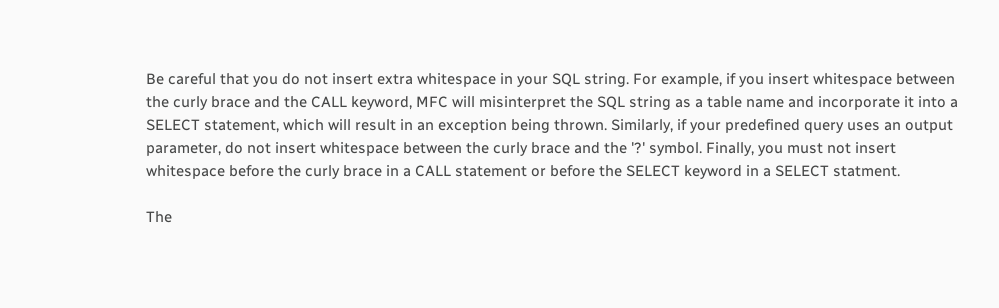Be careful that you do not insert extra whitespace in your SQL string. For example, if you insert whitespace between the curly brace and the CALL keyword, MFC will misinterpret the SQL string as a table name and incorporate it into a SELECT statement, which will result in an exception being thrown. Similarly, if your predefined query uses an output parameter, do not insert whitespace between the curly brace and the '?' symbol. Finally, you must not insert whitespace before the curly brace in a CALL statement or before the SELECT keyword in a SELECT statment.

The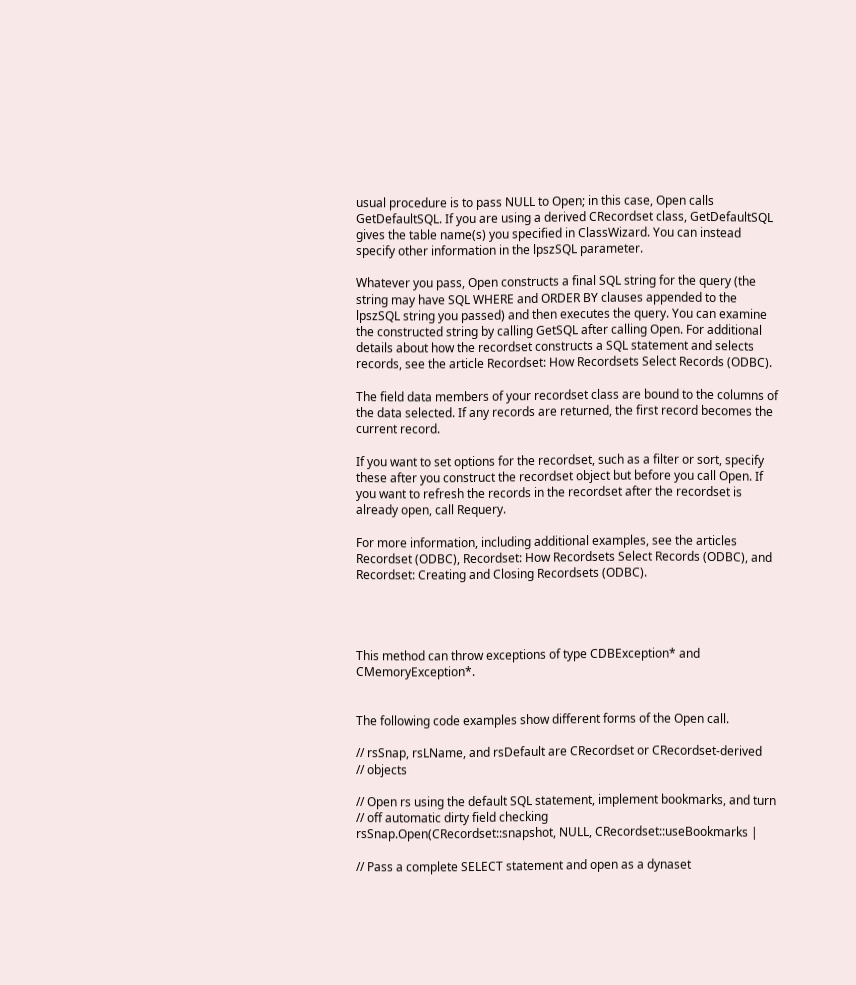usual procedure is to pass NULL to Open; in this case, Open calls GetDefaultSQL. If you are using a derived CRecordset class, GetDefaultSQL gives the table name(s) you specified in ClassWizard. You can instead specify other information in the lpszSQL parameter.

Whatever you pass, Open constructs a final SQL string for the query (the string may have SQL WHERE and ORDER BY clauses appended to the lpszSQL string you passed) and then executes the query. You can examine the constructed string by calling GetSQL after calling Open. For additional details about how the recordset constructs a SQL statement and selects records, see the article Recordset: How Recordsets Select Records (ODBC).

The field data members of your recordset class are bound to the columns of the data selected. If any records are returned, the first record becomes the current record.

If you want to set options for the recordset, such as a filter or sort, specify these after you construct the recordset object but before you call Open. If you want to refresh the records in the recordset after the recordset is already open, call Requery.

For more information, including additional examples, see the articles Recordset (ODBC), Recordset: How Recordsets Select Records (ODBC), and Recordset: Creating and Closing Recordsets (ODBC).




This method can throw exceptions of type CDBException* and CMemoryException*.


The following code examples show different forms of the Open call.

// rsSnap, rsLName, and rsDefault are CRecordset or CRecordset-derived
// objects

// Open rs using the default SQL statement, implement bookmarks, and turn
// off automatic dirty field checking
rsSnap.Open(CRecordset::snapshot, NULL, CRecordset::useBookmarks |

// Pass a complete SELECT statement and open as a dynaset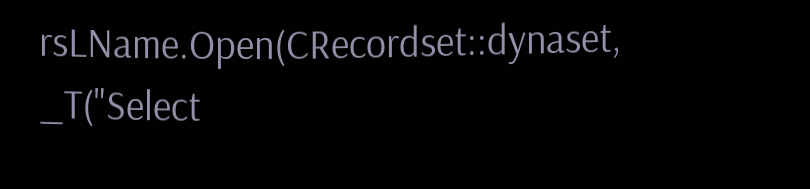rsLName.Open(CRecordset::dynaset, _T("Select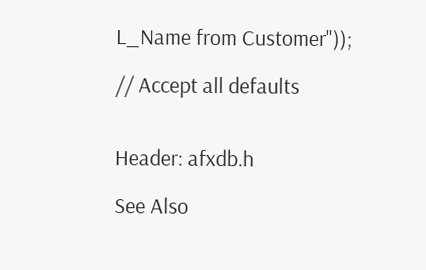L_Name from Customer"));

// Accept all defaults


Header: afxdb.h

See Also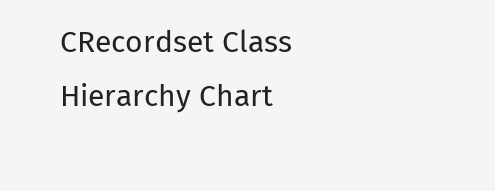CRecordset Class
Hierarchy Chart